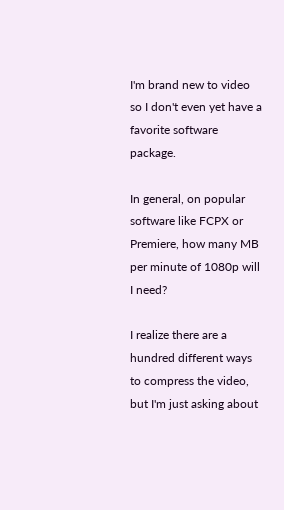I'm brand new to video so I don't even yet have a favorite software package.

In general, on popular software like FCPX or Premiere, how many MB per minute of 1080p will I need?

I realize there are a hundred different ways to compress the video, but I'm just asking about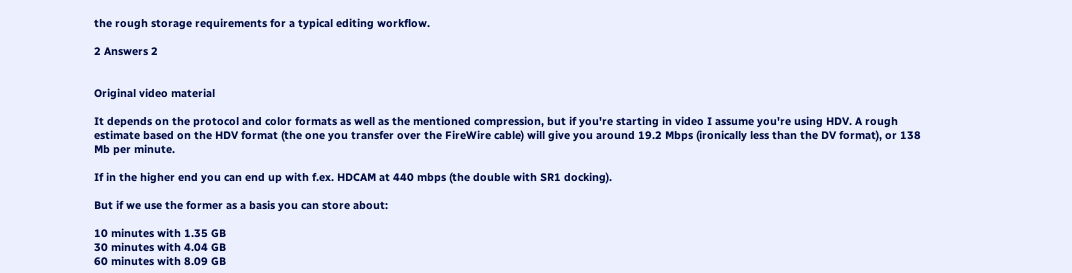the rough storage requirements for a typical editing workflow.

2 Answers 2


Original video material

It depends on the protocol and color formats as well as the mentioned compression, but if you're starting in video I assume you're using HDV. A rough estimate based on the HDV format (the one you transfer over the FireWire cable) will give you around 19.2 Mbps (ironically less than the DV format), or 138 Mb per minute.

If in the higher end you can end up with f.ex. HDCAM at 440 mbps (the double with SR1 docking).

But if we use the former as a basis you can store about:

10 minutes with 1.35 GB
30 minutes with 4.04 GB
60 minutes with 8.09 GB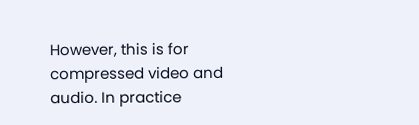However, this is for compressed video and audio. In practice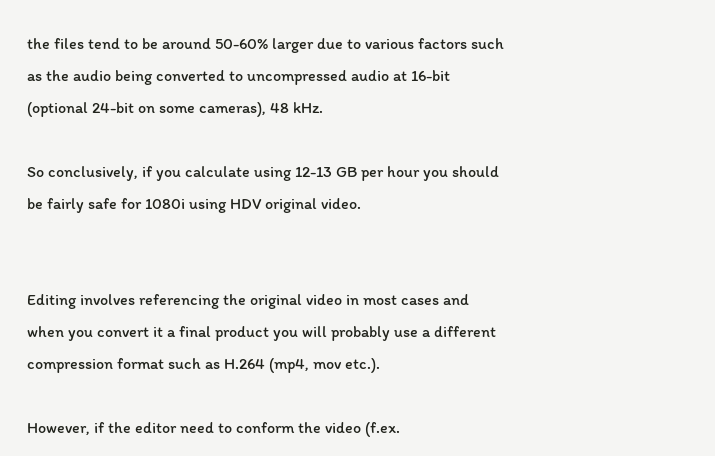the files tend to be around 50-60% larger due to various factors such as the audio being converted to uncompressed audio at 16-bit (optional 24-bit on some cameras), 48 kHz.

So conclusively, if you calculate using 12-13 GB per hour you should be fairly safe for 1080i using HDV original video.


Editing involves referencing the original video in most cases and when you convert it a final product you will probably use a different compression format such as H.264 (mp4, mov etc.).

However, if the editor need to conform the video (f.ex.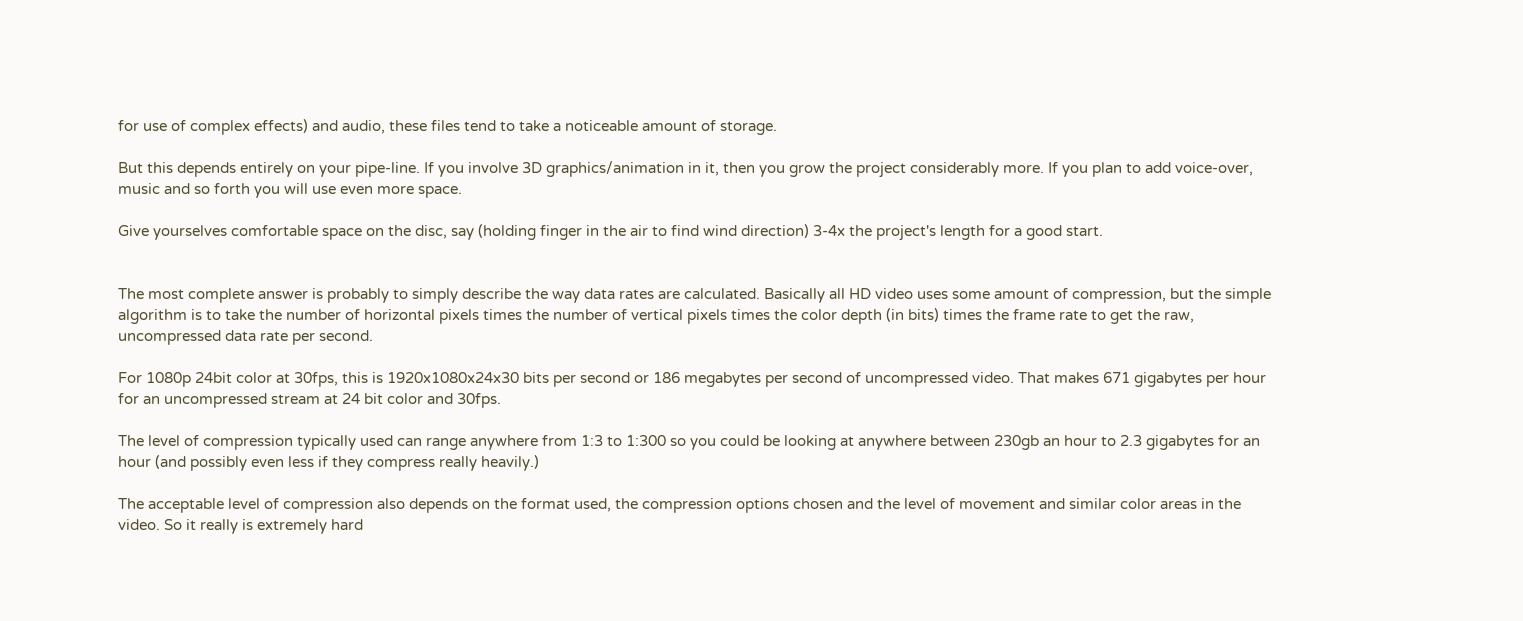for use of complex effects) and audio, these files tend to take a noticeable amount of storage.

But this depends entirely on your pipe-line. If you involve 3D graphics/animation in it, then you grow the project considerably more. If you plan to add voice-over, music and so forth you will use even more space.

Give yourselves comfortable space on the disc, say (holding finger in the air to find wind direction) 3-4x the project's length for a good start.


The most complete answer is probably to simply describe the way data rates are calculated. Basically all HD video uses some amount of compression, but the simple algorithm is to take the number of horizontal pixels times the number of vertical pixels times the color depth (in bits) times the frame rate to get the raw, uncompressed data rate per second.

For 1080p 24bit color at 30fps, this is 1920x1080x24x30 bits per second or 186 megabytes per second of uncompressed video. That makes 671 gigabytes per hour for an uncompressed stream at 24 bit color and 30fps.

The level of compression typically used can range anywhere from 1:3 to 1:300 so you could be looking at anywhere between 230gb an hour to 2.3 gigabytes for an hour (and possibly even less if they compress really heavily.)

The acceptable level of compression also depends on the format used, the compression options chosen and the level of movement and similar color areas in the video. So it really is extremely hard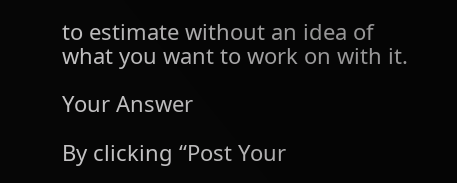to estimate without an idea of what you want to work on with it.

Your Answer

By clicking “Post Your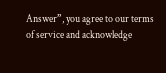Answer”, you agree to our terms of service and acknowledge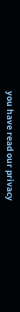you have read our privacy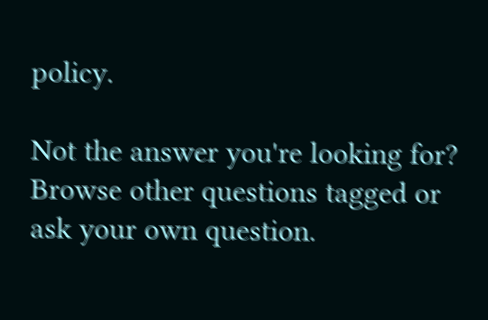policy.

Not the answer you're looking for? Browse other questions tagged or ask your own question.